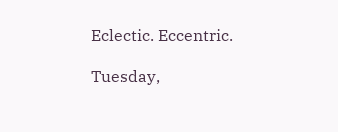Eclectic. Eccentric.

Tuesday,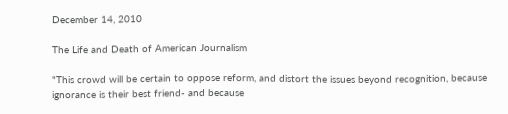December 14, 2010

The Life and Death of American Journalism

"This crowd will be certain to oppose reform, and distort the issues beyond recognition, because ignorance is their best friend- and because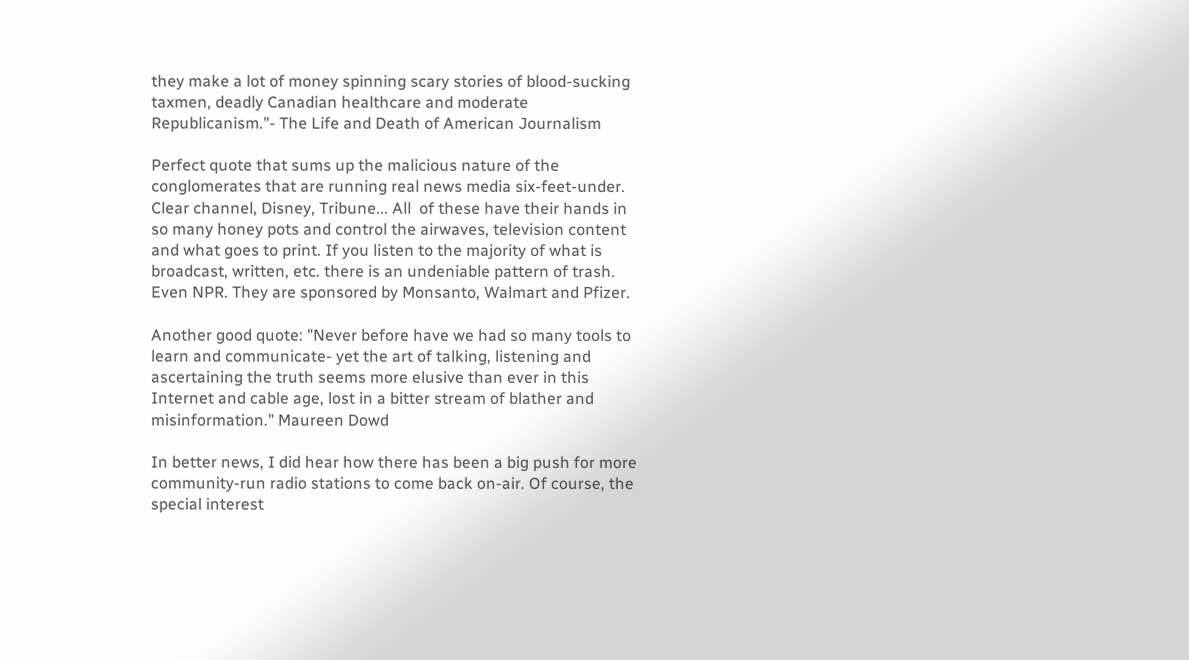they make a lot of money spinning scary stories of blood-sucking taxmen, deadly Canadian healthcare and moderate Republicanism."- The Life and Death of American Journalism

Perfect quote that sums up the malicious nature of the conglomerates that are running real news media six-feet-under. Clear channel, Disney, Tribune... All  of these have their hands in so many honey pots and control the airwaves, television content and what goes to print. If you listen to the majority of what is broadcast, written, etc. there is an undeniable pattern of trash. Even NPR. They are sponsored by Monsanto, Walmart and Pfizer.

Another good quote: "Never before have we had so many tools to learn and communicate- yet the art of talking, listening and ascertaining the truth seems more elusive than ever in this Internet and cable age, lost in a bitter stream of blather and misinformation." Maureen Dowd

In better news, I did hear how there has been a big push for more community-run radio stations to come back on-air. Of course, the special interest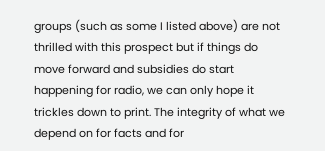groups (such as some I listed above) are not thrilled with this prospect but if things do move forward and subsidies do start happening for radio, we can only hope it trickles down to print. The integrity of what we depend on for facts and for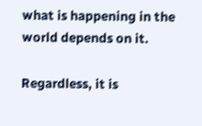what is happening in the world depends on it.

Regardless, it is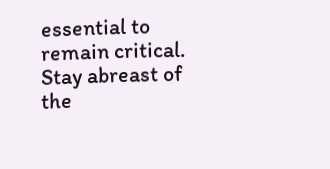essential to remain critical. Stay abreast of the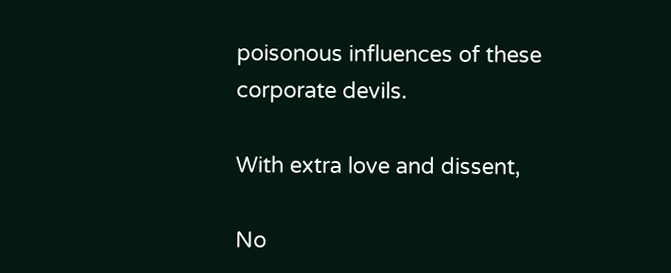poisonous influences of these corporate devils.

With extra love and dissent,

No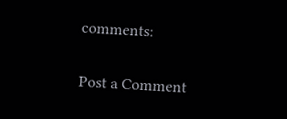comments:

Post a Comment